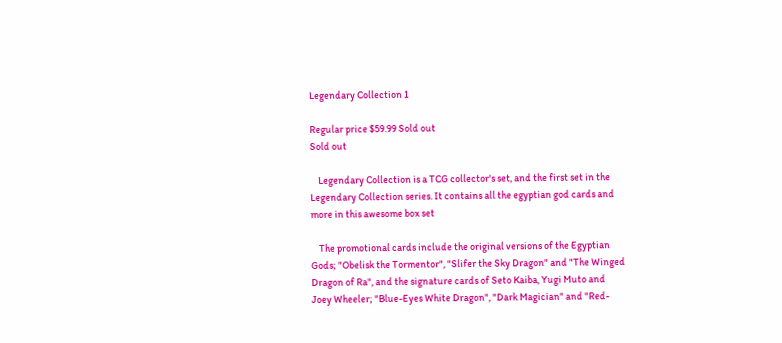Legendary Collection 1

Regular price $59.99 Sold out
Sold out

    Legendary Collection is a TCG collector's set, and the first set in the Legendary Collection series. It contains all the egyptian god cards and more in this awesome box set

    The promotional cards include the original versions of the Egyptian Gods; "Obelisk the Tormentor", "Slifer the Sky Dragon" and "The Winged Dragon of Ra", and the signature cards of Seto Kaiba, Yugi Muto and Joey Wheeler; "Blue-Eyes White Dragon", "Dark Magician" and "Red-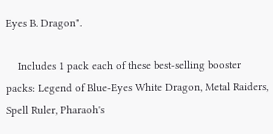Eyes B. Dragon".

    Includes 1 pack each of these best-selling booster packs: Legend of Blue-Eyes White Dragon, Metal Raiders, Spell Ruler, Pharaoh's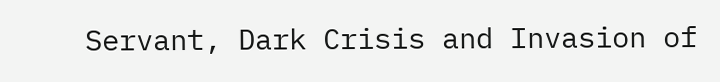Servant, Dark Crisis and Invasion of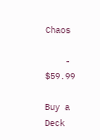Chaos

    - $59.99

Buy a Deck